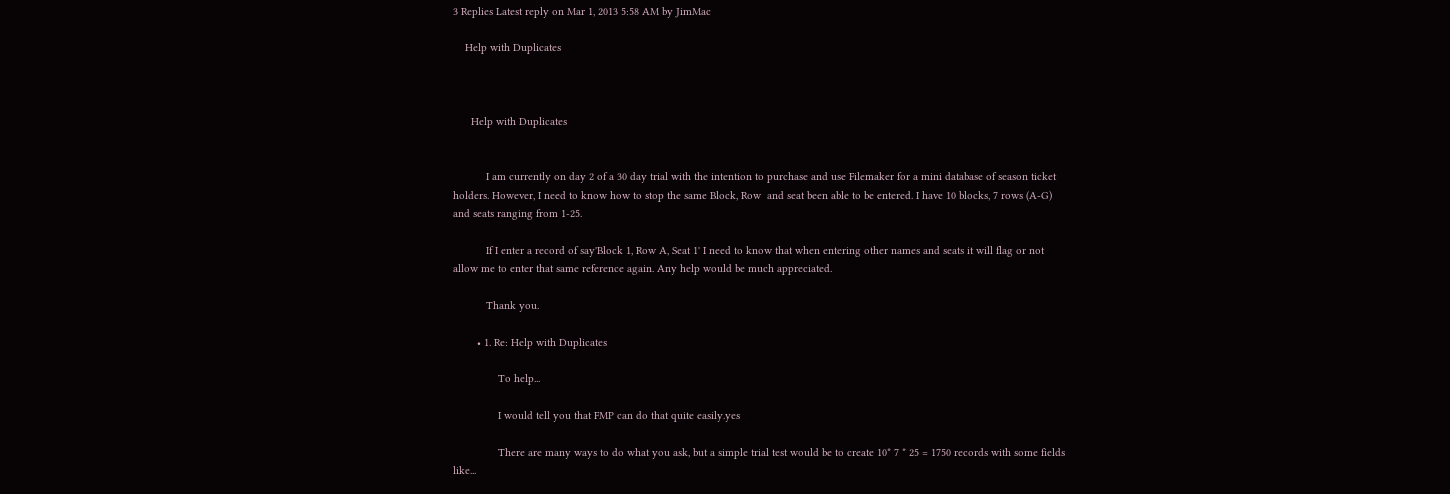3 Replies Latest reply on Mar 1, 2013 5:58 AM by JimMac

    Help with Duplicates



      Help with Duplicates


           I am currently on day 2 of a 30 day trial with the intention to purchase and use Filemaker for a mini database of season ticket holders. However, I need to know how to stop the same Block, Row  and seat been able to be entered. I have 10 blocks, 7 rows (A-G) and seats ranging from 1-25.

           If I enter a record of say'Block 1, Row A, Seat 1' I need to know that when entering other names and seats it will flag or not allow me to enter that same reference again. Any help would be much appreciated.

           Thank you.

        • 1. Re: Help with Duplicates

               To help...

               I would tell you that FMP can do that quite easily.yes

               There are many ways to do what you ask, but a simple trial test would be to create 10* 7 * 25 = 1750 records with some fields like...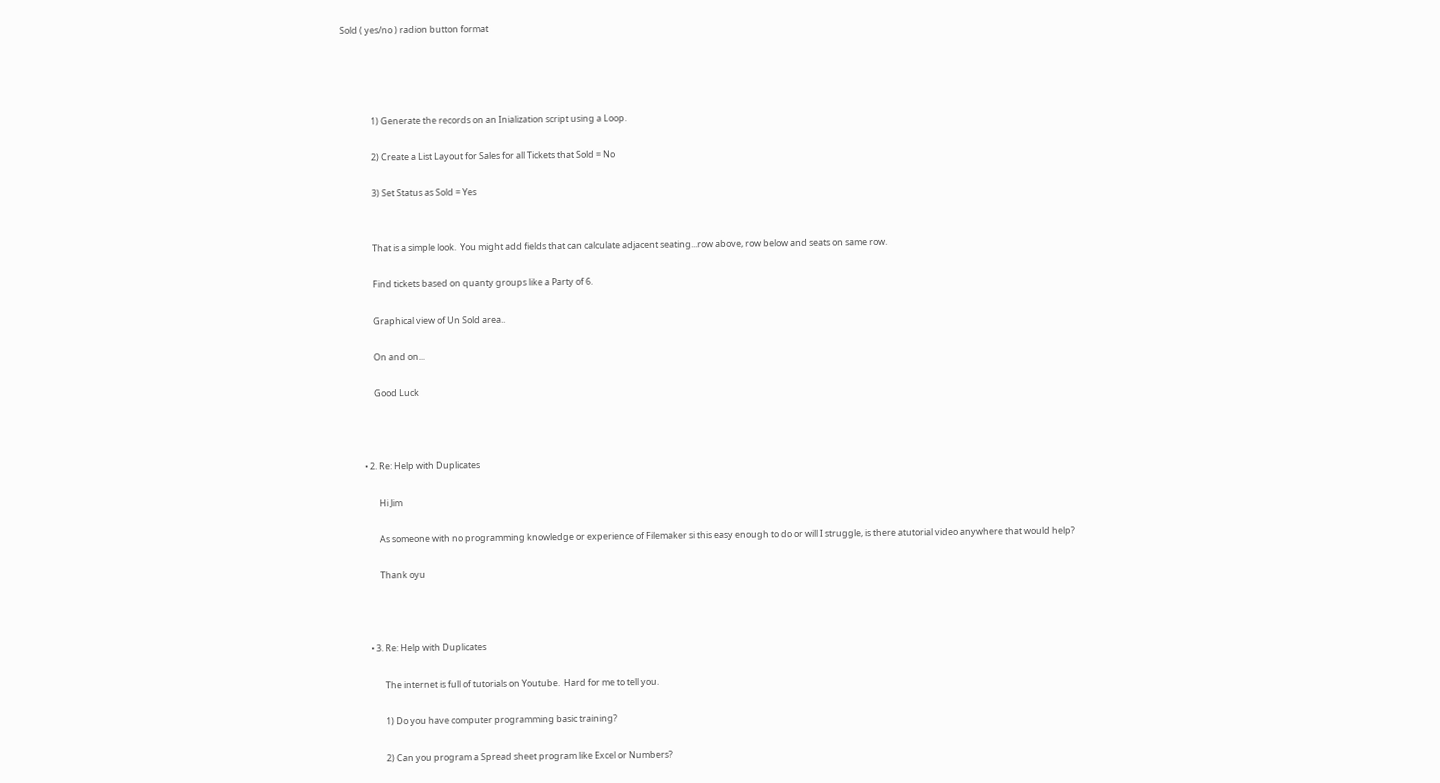Sold ( yes/no ) radion button format




               1) Generate the records on an Inialization script using a Loop.

               2) Create a List Layout for Sales for all Tickets that Sold = No

               3) Set Status as Sold = Yes


               That is a simple look.  You might add fields that can calculate adjacent seating...row above, row below and seats on same row.

               Find tickets based on quanty groups like a Party of 6.

               Graphical view of Un Sold area..

               On and on...

               Good Luck



          • 2. Re: Help with Duplicates

                 Hi Jim

                 As someone with no programming knowledge or experience of Filemaker si this easy enough to do or will I struggle, is there atutorial video anywhere that would help?

                 Thank oyu



            • 3. Re: Help with Duplicates

                   The internet is full of tutorials on Youtube.  Hard for me to tell you.

                   1) Do you have computer programming basic training?

                   2) Can you program a Spread sheet program like Excel or Numbers?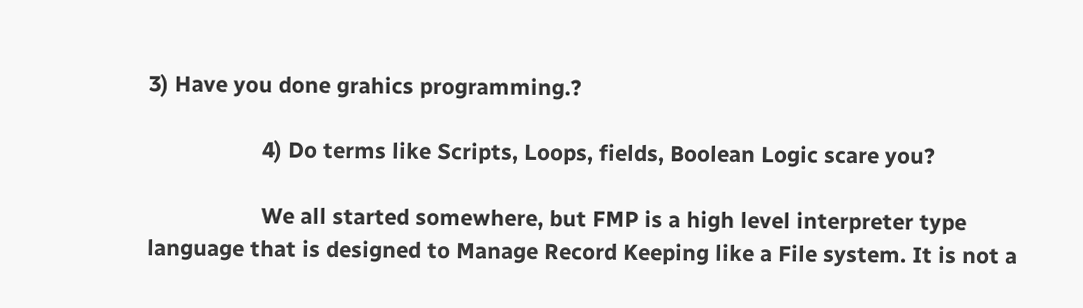3) Have you done grahics programming.?

                   4) Do terms like Scripts, Loops, fields, Boolean Logic scare you?

                   We all started somewhere, but FMP is a high level interpreter type language that is designed to Manage Record Keeping like a File system. It is not a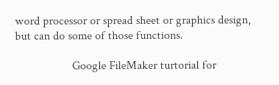word processor or spread sheet or graphics design, but can do some of those functions.

                   Google FileMaker turtorial for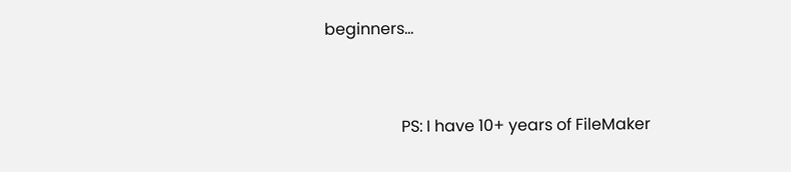beginners...


                   PS: I have 10+ years of FileMaker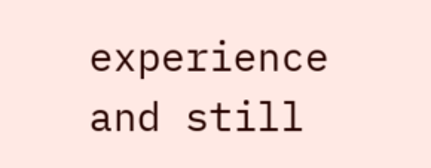experience and still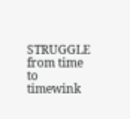STRUGGLE from time to timewink